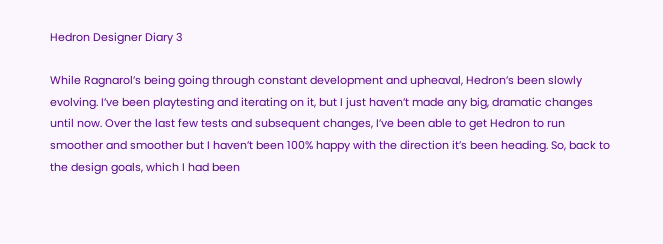Hedron Designer Diary 3

While Ragnarol’s being going through constant development and upheaval, Hedron’s been slowly evolving. I’ve been playtesting and iterating on it, but I just haven’t made any big, dramatic changes until now. Over the last few tests and subsequent changes, I’ve been able to get Hedron to run smoother and smoother but I haven’t been 100% happy with the direction it’s been heading. So, back to the design goals, which I had been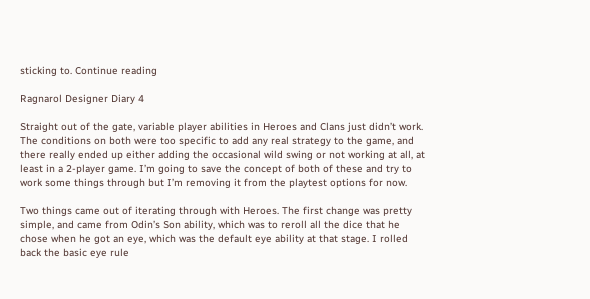sticking to. Continue reading

Ragnarol Designer Diary 4

Straight out of the gate, variable player abilities in Heroes and Clans just didn’t work. The conditions on both were too specific to add any real strategy to the game, and there really ended up either adding the occasional wild swing or not working at all, at least in a 2-player game. I’m going to save the concept of both of these and try to work some things through but I’m removing it from the playtest options for now.

Two things came out of iterating through with Heroes. The first change was pretty simple, and came from Odin’s Son ability, which was to reroll all the dice that he chose when he got an eye, which was the default eye ability at that stage. I rolled back the basic eye rule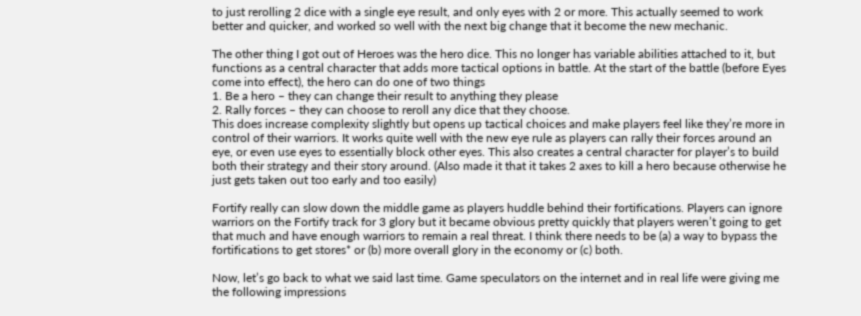to just rerolling 2 dice with a single eye result, and only eyes with 2 or more. This actually seemed to work better and quicker, and worked so well with the next big change that it become the new mechanic.

The other thing I got out of Heroes was the hero dice. This no longer has variable abilities attached to it, but functions as a central character that adds more tactical options in battle. At the start of the battle (before Eyes come into effect), the hero can do one of two things
1. Be a hero – they can change their result to anything they please
2. Rally forces – they can choose to reroll any dice that they choose.
This does increase complexity slightly but opens up tactical choices and make players feel like they’re more in control of their warriors. It works quite well with the new eye rule as players can rally their forces around an eye, or even use eyes to essentially block other eyes. This also creates a central character for player’s to build both their strategy and their story around. (Also made it that it takes 2 axes to kill a hero because otherwise he just gets taken out too early and too easily)

Fortify really can slow down the middle game as players huddle behind their fortifications. Players can ignore warriors on the Fortify track for 3 glory but it became obvious pretty quickly that players weren’t going to get that much and have enough warriors to remain a real threat. I think there needs to be (a) a way to bypass the fortifications to get stores* or (b) more overall glory in the economy or (c) both.

Now, let’s go back to what we said last time. Game speculators on the internet and in real life were giving me the following impressions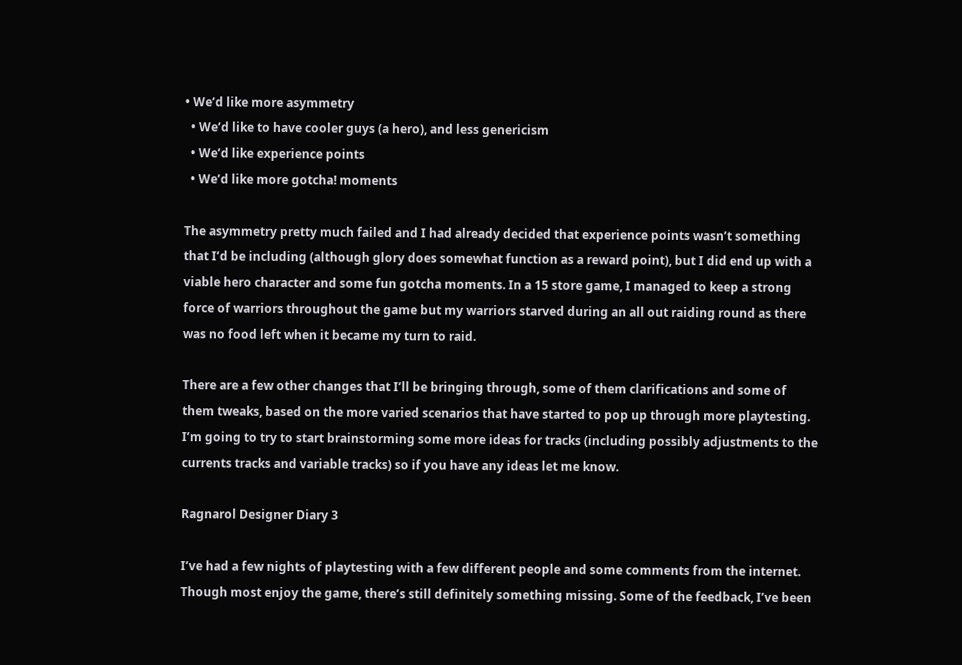• We’d like more asymmetry
  • We’d like to have cooler guys (a hero), and less genericism
  • We’d like experience points
  • We’d like more gotcha! moments

The asymmetry pretty much failed and I had already decided that experience points wasn’t something that I’d be including (although glory does somewhat function as a reward point), but I did end up with a viable hero character and some fun gotcha moments. In a 15 store game, I managed to keep a strong force of warriors throughout the game but my warriors starved during an all out raiding round as there was no food left when it became my turn to raid.

There are a few other changes that I’ll be bringing through, some of them clarifications and some of them tweaks, based on the more varied scenarios that have started to pop up through more playtesting. I’m going to try to start brainstorming some more ideas for tracks (including possibly adjustments to the currents tracks and variable tracks) so if you have any ideas let me know.

Ragnarol Designer Diary 3

I’ve had a few nights of playtesting with a few different people and some comments from the internet. Though most enjoy the game, there’s still definitely something missing. Some of the feedback, I’ve been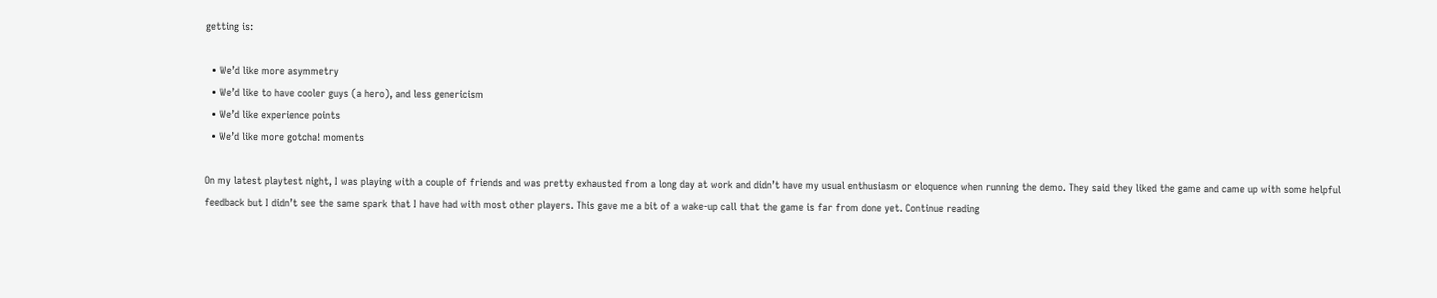getting is:

  • We’d like more asymmetry
  • We’d like to have cooler guys (a hero), and less genericism
  • We’d like experience points
  • We’d like more gotcha! moments

On my latest playtest night, I was playing with a couple of friends and was pretty exhausted from a long day at work and didn’t have my usual enthusiasm or eloquence when running the demo. They said they liked the game and came up with some helpful feedback but I didn’t see the same spark that I have had with most other players. This gave me a bit of a wake-up call that the game is far from done yet. Continue reading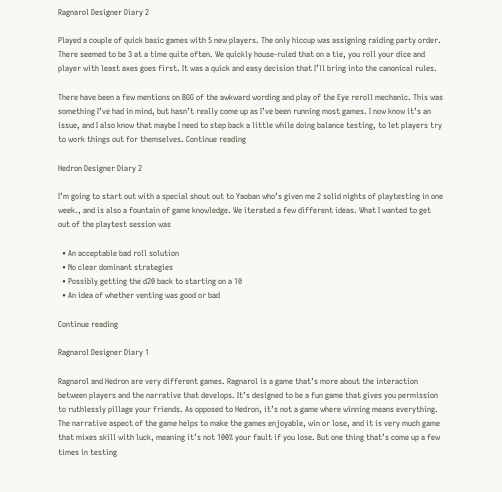Ragnarol Designer Diary 2

Played a couple of quick basic games with 5 new players. The only hiccup was assigning raiding party order. There seemed to be 3 at a time quite often. We quickly house-ruled that on a tie, you roll your dice and player with least axes goes first. It was a quick and easy decision that I’ll bring into the canonical rules.

There have been a few mentions on BGG of the awkward wording and play of the Eye reroll mechanic. This was something I’ve had in mind, but hasn’t really come up as I’ve been running most games. I now know it’s an issue, and I also know that maybe I need to step back a little while doing balance testing, to let players try to work things out for themselves. Continue reading

Hedron Designer Diary 2

I’m going to start out with a special shout out to Yaoban who’s given me 2 solid nights of playtesting in one week., and is also a fountain of game knowledge. We iterated a few different ideas. What I wanted to get out of the playtest session was

  • An acceptable bad roll solution
  • No clear dominant strategies
  • Possibly getting the d20 back to starting on a 10
  • An idea of whether venting was good or bad

Continue reading

Ragnarol Designer Diary 1

Ragnarol and Hedron are very different games. Ragnarol is a game that’s more about the interaction between players and the narrative that develops. It’s designed to be a fun game that gives you permission to ruthlessly pillage your friends. As opposed to Hedron, it’s not a game where winning means everything. The narrative aspect of the game helps to make the games enjoyable, win or lose, and it is very much game that mixes skill with luck, meaning it’s not 100% your fault if you lose. But one thing that’s come up a few times in testing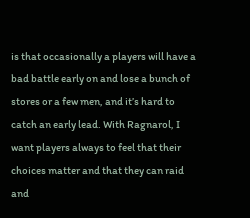is that occasionally a players will have a bad battle early on and lose a bunch of stores or a few men, and it’s hard to catch an early lead. With Ragnarol, I want players always to feel that their choices matter and that they can raid and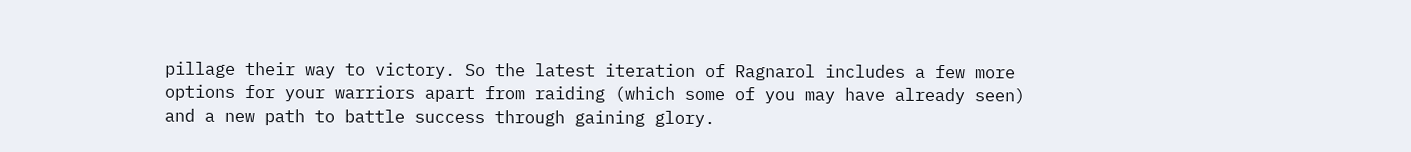pillage their way to victory. So the latest iteration of Ragnarol includes a few more options for your warriors apart from raiding (which some of you may have already seen) and a new path to battle success through gaining glory.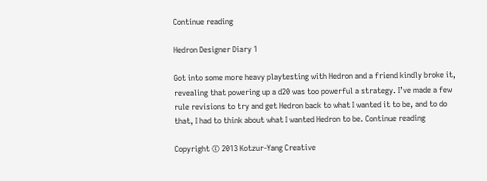Continue reading

Hedron Designer Diary 1

Got into some more heavy playtesting with Hedron and a friend kindly broke it, revealing that powering up a d20 was too powerful a strategy. I’ve made a few rule revisions to try and get Hedron back to what I wanted it to be, and to do that, I had to think about what I wanted Hedron to be. Continue reading

Copyright © 2013 Kotzur-Yang Creative